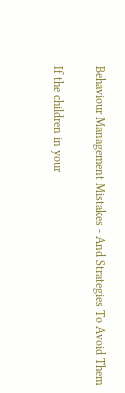Behaviour Management Mistakes - And Strategies To Avoid Them

If the children in your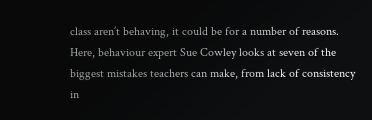class aren’t behaving, it could be for a number of reasons. Here, behaviour expert Sue Cowley looks at seven of the biggest mistakes teachers can make, from lack of consistency in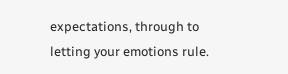expectations, through to letting your emotions rule.